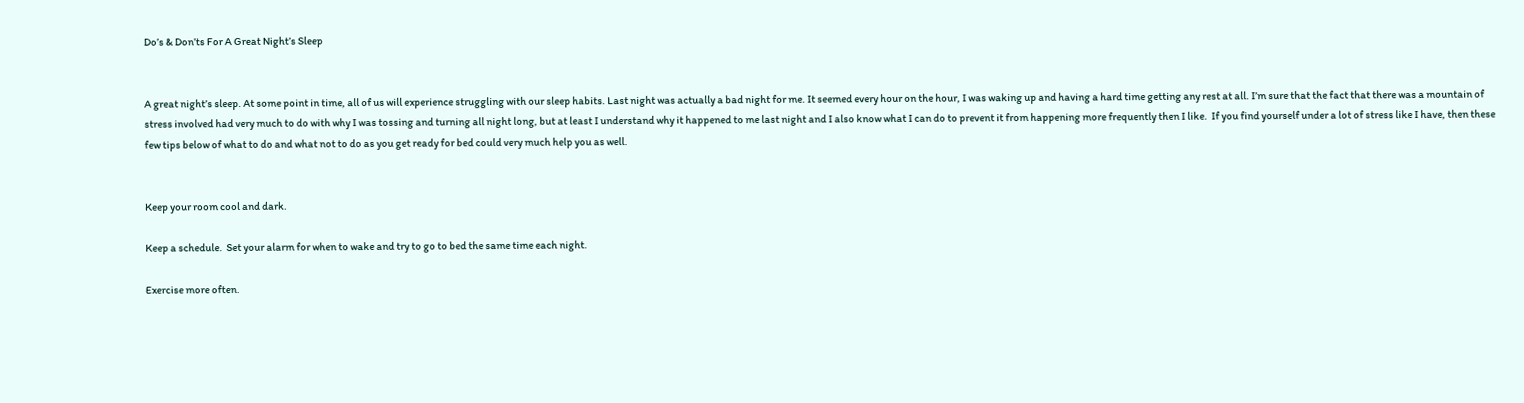Do’s & Don’ts For A Great Night’s Sleep


A great night’s sleep. At some point in time, all of us will experience struggling with our sleep habits. Last night was actually a bad night for me. It seemed every hour on the hour, I was waking up and having a hard time getting any rest at all. I’m sure that the fact that there was a mountain of stress involved had very much to do with why I was tossing and turning all night long, but at least I understand why it happened to me last night and I also know what I can do to prevent it from happening more frequently then I like.  If you find yourself under a lot of stress like I have, then these few tips below of what to do and what not to do as you get ready for bed could very much help you as well.


Keep your room cool and dark.

Keep a schedule.  Set your alarm for when to wake and try to go to bed the same time each night.

Exercise more often.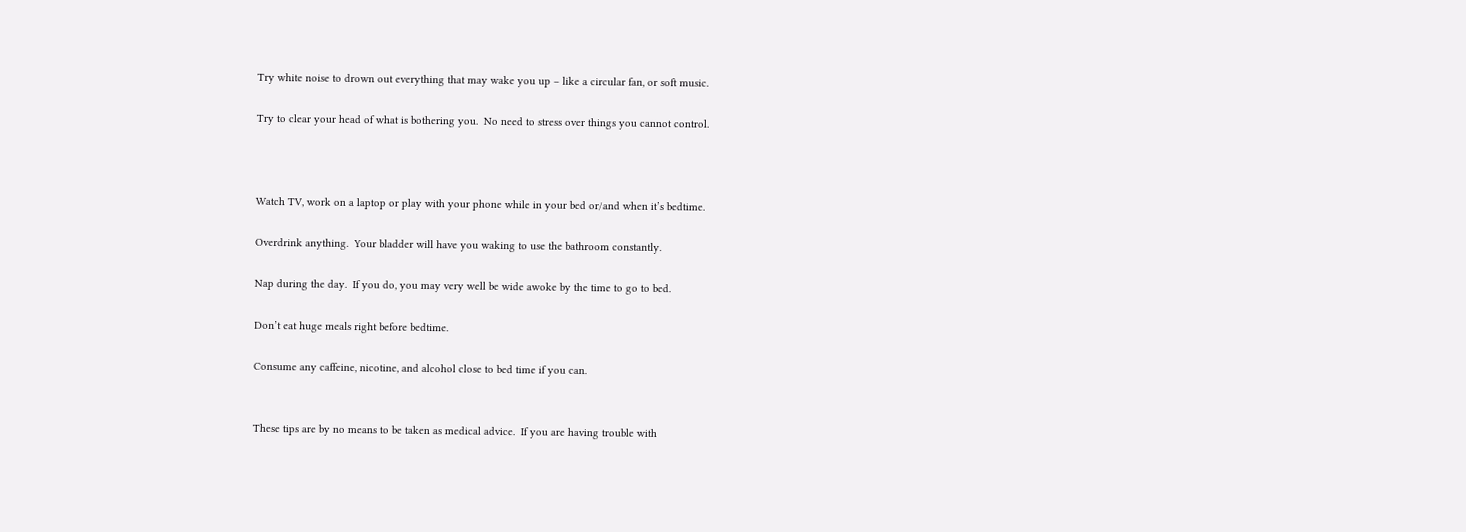Try white noise to drown out everything that may wake you up – like a circular fan, or soft music.

Try to clear your head of what is bothering you.  No need to stress over things you cannot control.



Watch TV, work on a laptop or play with your phone while in your bed or/and when it’s bedtime.

Overdrink anything.  Your bladder will have you waking to use the bathroom constantly.

Nap during the day.  If you do, you may very well be wide awoke by the time to go to bed.

Don’t eat huge meals right before bedtime.

Consume any caffeine, nicotine, and alcohol close to bed time if you can.


These tips are by no means to be taken as medical advice.  If you are having trouble with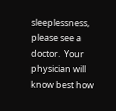sleeplessness, please see a doctor.  Your physician will know best how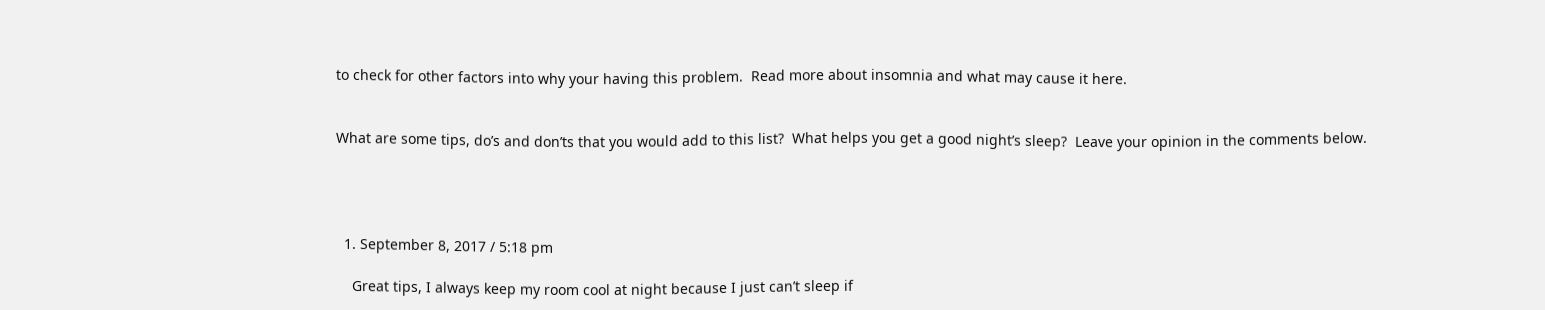to check for other factors into why your having this problem.  Read more about insomnia and what may cause it here.


What are some tips, do’s and don’ts that you would add to this list?  What helps you get a good night’s sleep?  Leave your opinion in the comments below.




  1. September 8, 2017 / 5:18 pm

    Great tips, I always keep my room cool at night because I just can’t sleep if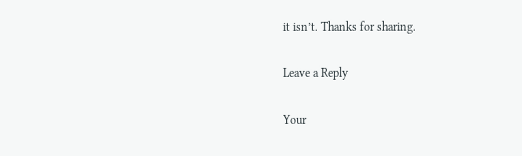it isn’t. Thanks for sharing.

Leave a Reply

Your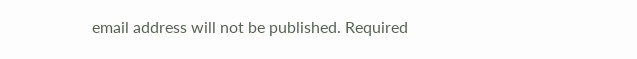email address will not be published. Required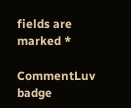fields are marked *

CommentLuv badge